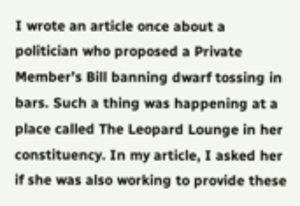I wrote an article once about a politician who proposed a Private Member’s Bill banning dwarf tossing in bars. Such a thing was happening at a place called The Leopard Lounge in her constituency. In my article, I asked her if she was also working to provide these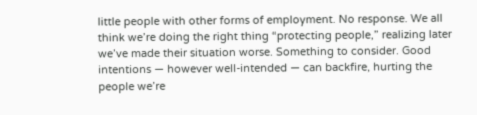little people with other forms of employment. No response. We all think we’re doing the right thing “protecting people,” realizing later we’ve made their situation worse. Something to consider. Good intentions — however well-intended — can backfire, hurting the people we’re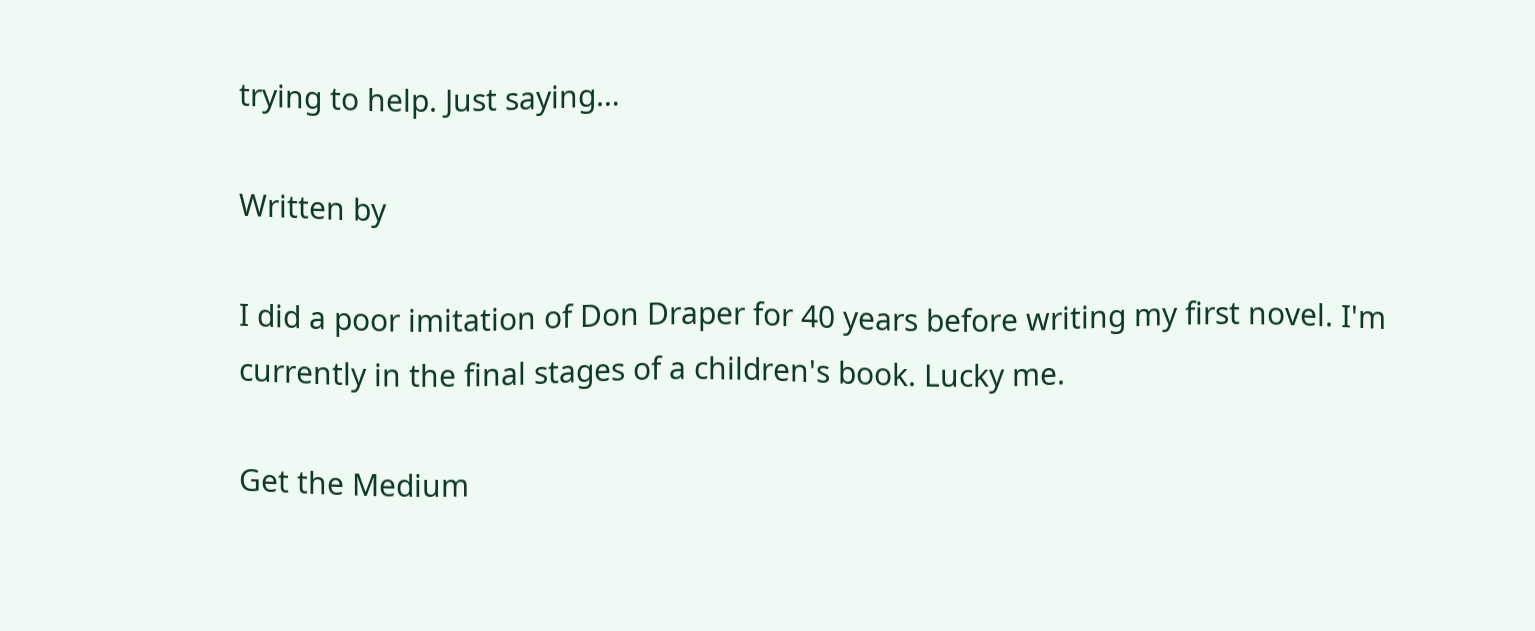trying to help. Just saying…

Written by

I did a poor imitation of Don Draper for 40 years before writing my first novel. I'm currently in the final stages of a children's book. Lucky me.

Get the Medium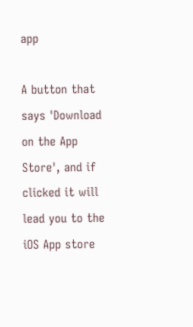app

A button that says 'Download on the App Store', and if clicked it will lead you to the iOS App store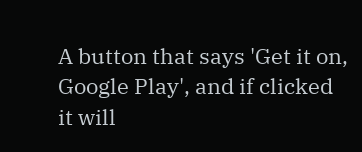A button that says 'Get it on, Google Play', and if clicked it will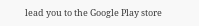lead you to the Google Play store